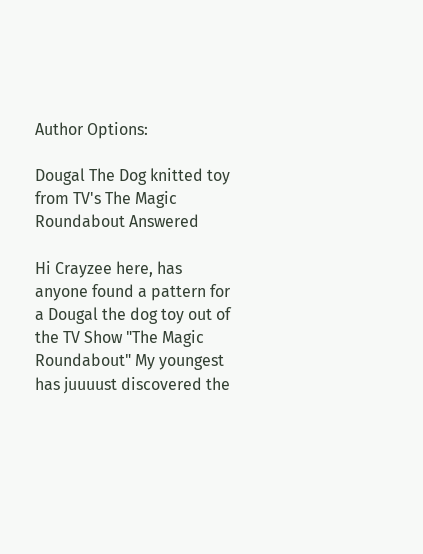Author Options:

Dougal The Dog knitted toy from TV's The Magic Roundabout Answered

Hi Crayzee here, has anyone found a pattern for a Dougal the dog toy out of the TV Show "The Magic Roundabout" My youngest has juuuust discovered the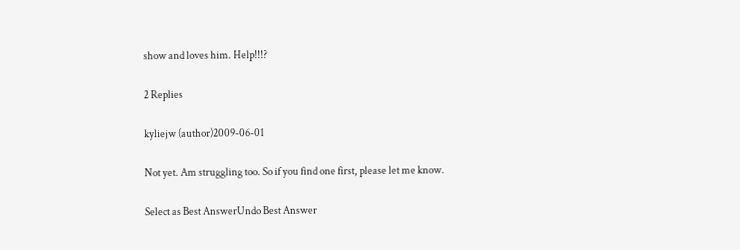show and loves him. Help!!!?

2 Replies

kyliejw (author)2009-06-01

Not yet. Am struggling too. So if you find one first, please let me know.

Select as Best AnswerUndo Best Answer